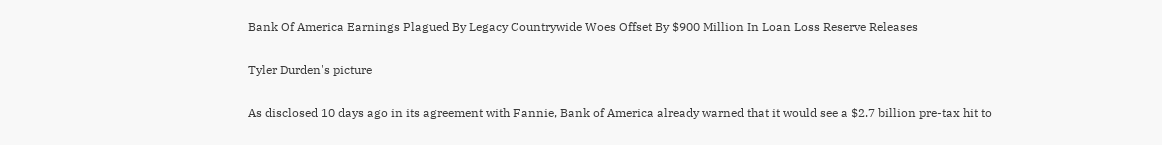Bank Of America Earnings Plagued By Legacy Countrywide Woes Offset By $900 Million In Loan Loss Reserve Releases

Tyler Durden's picture

As disclosed 10 days ago in its agreement with Fannie, Bank of America already warned that it would see a $2.7 billion pre-tax hit to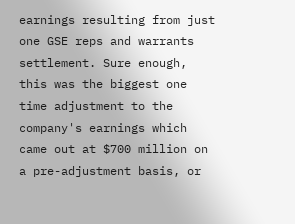earnings resulting from just one GSE reps and warrants settlement. Sure enough, this was the biggest one time adjustment to the company's earnings which came out at $700 million on a pre-adjustment basis, or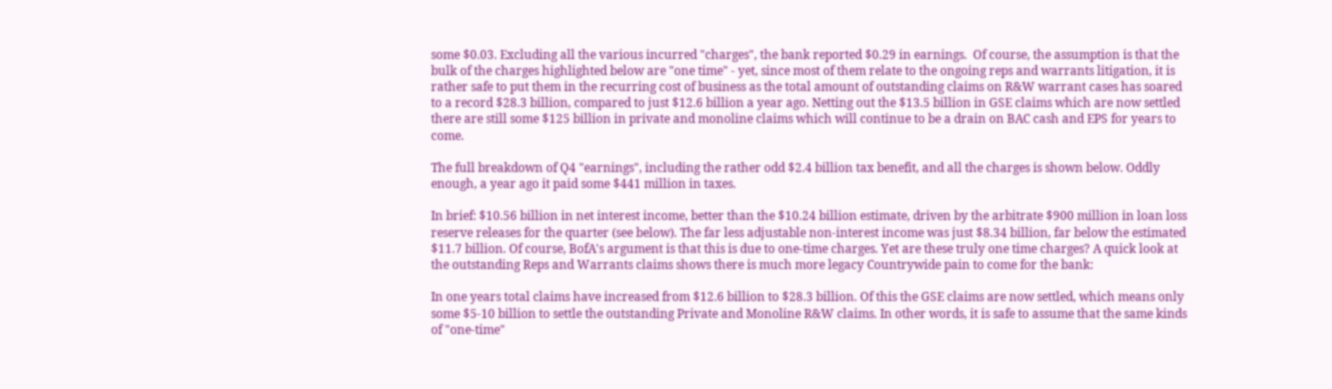some $0.03. Excluding all the various incurred "charges", the bank reported $0.29 in earnings.  Of course, the assumption is that the bulk of the charges highlighted below are "one time" - yet, since most of them relate to the ongoing reps and warrants litigation, it is rather safe to put them in the recurring cost of business as the total amount of outstanding claims on R&W warrant cases has soared to a record $28.3 billion, compared to just $12.6 billion a year ago. Netting out the $13.5 billion in GSE claims which are now settled there are still some $125 billion in private and monoline claims which will continue to be a drain on BAC cash and EPS for years to come.

The full breakdown of Q4 "earnings", including the rather odd $2.4 billion tax benefit, and all the charges is shown below. Oddly enough, a year ago it paid some $441 million in taxes.

In brief: $10.56 billion in net interest income, better than the $10.24 billion estimate, driven by the arbitrate $900 million in loan loss reserve releases for the quarter (see below). The far less adjustable non-interest income was just $8.34 billion, far below the estimated $11.7 billion. Of course, BofA's argument is that this is due to one-time charges. Yet are these truly one time charges? A quick look at the outstanding Reps and Warrants claims shows there is much more legacy Countrywide pain to come for the bank:

In one years total claims have increased from $12.6 billion to $28.3 billion. Of this the GSE claims are now settled, which means only some $5-10 billion to settle the outstanding Private and Monoline R&W claims. In other words, it is safe to assume that the same kinds of "one-time"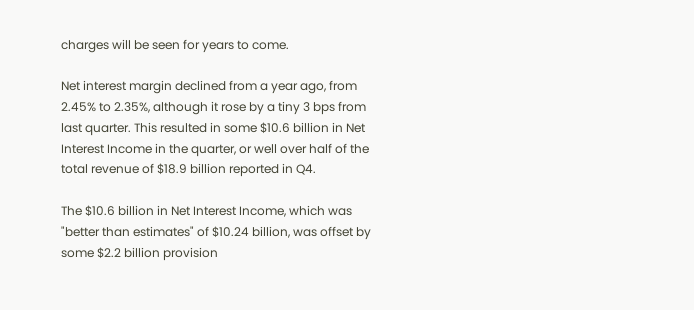charges will be seen for years to come.

Net interest margin declined from a year ago, from 2.45% to 2.35%, although it rose by a tiny 3 bps from last quarter. This resulted in some $10.6 billion in Net Interest Income in the quarter, or well over half of the total revenue of $18.9 billion reported in Q4.

The $10.6 billion in Net Interest Income, which was "better than estimates" of $10.24 billion, was offset by some $2.2 billion provision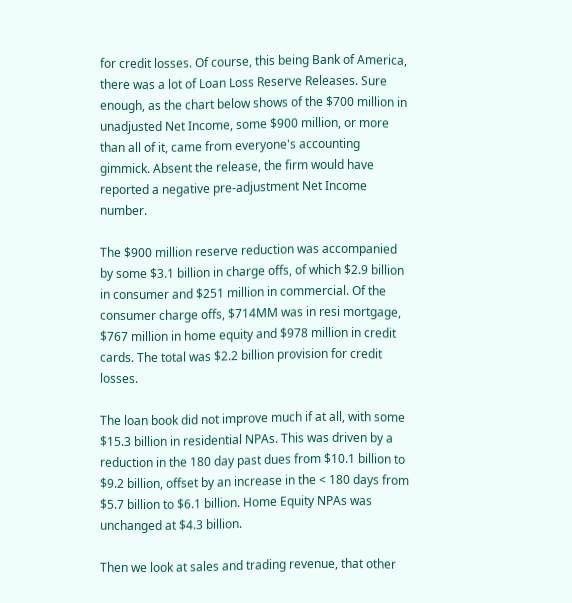for credit losses. Of course, this being Bank of America, there was a lot of Loan Loss Reserve Releases. Sure enough, as the chart below shows of the $700 million in unadjusted Net Income, some $900 million, or more than all of it, came from everyone's accounting gimmick. Absent the release, the firm would have reported a negative pre-adjustment Net Income number.

The $900 million reserve reduction was accompanied by some $3.1 billion in charge offs, of which $2.9 billion in consumer and $251 million in commercial. Of the consumer charge offs, $714MM was in resi mortgage, $767 million in home equity and $978 million in credit cards. The total was $2.2 billion provision for credit losses.

The loan book did not improve much if at all, with some $15.3 billion in residential NPAs. This was driven by a reduction in the 180 day past dues from $10.1 billion to $9.2 billion, offset by an increase in the < 180 days from $5.7 billion to $6.1 billion. Home Equity NPAs was unchanged at $4.3 billion.

Then we look at sales and trading revenue, that other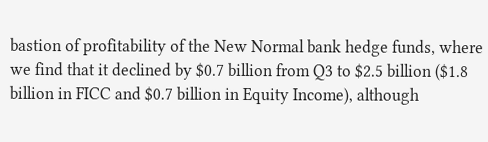bastion of profitability of the New Normal bank hedge funds, where we find that it declined by $0.7 billion from Q3 to $2.5 billion ($1.8 billion in FICC and $0.7 billion in Equity Income), although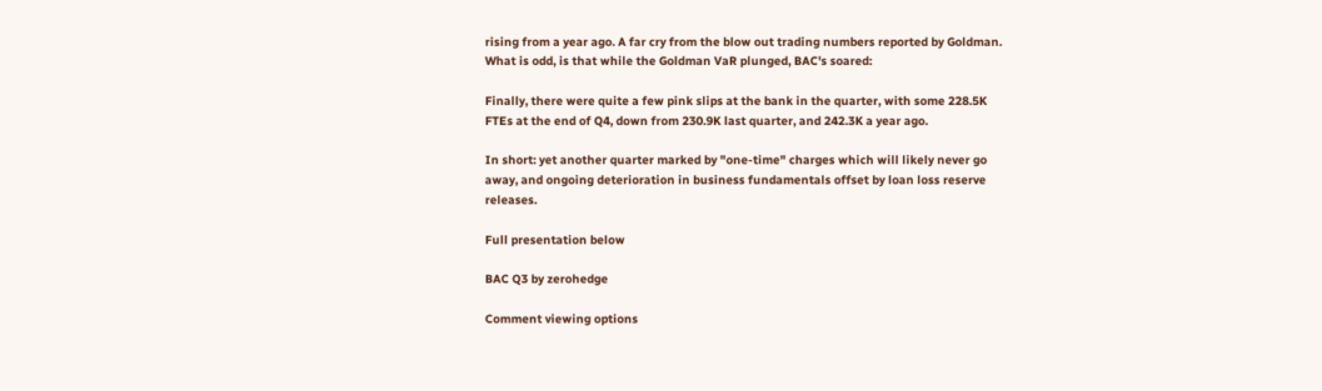rising from a year ago. A far cry from the blow out trading numbers reported by Goldman. What is odd, is that while the Goldman VaR plunged, BAC's soared:

Finally, there were quite a few pink slips at the bank in the quarter, with some 228.5K FTEs at the end of Q4, down from 230.9K last quarter, and 242.3K a year ago.

In short: yet another quarter marked by "one-time" charges which will likely never go away, and ongoing deterioration in business fundamentals offset by loan loss reserve releases.

Full presentation below

BAC Q3 by zerohedge

Comment viewing options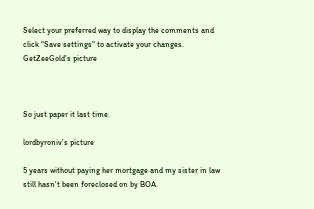Select your preferred way to display the comments and click "Save settings" to activate your changes.
GetZeeGold's picture



So just paper it last time.

lordbyroniv's picture

5 years without paying her mortgage and my sister in law still hasn't been foreclosed on by BOA.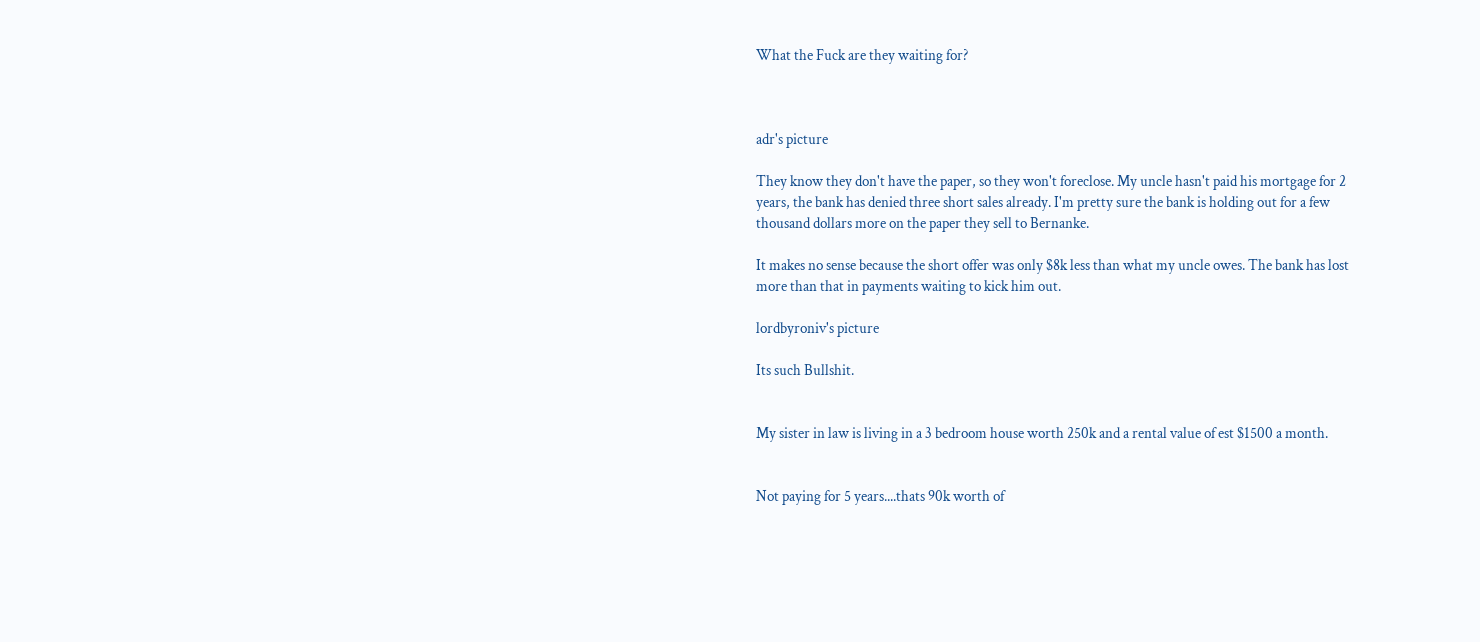What the Fuck are they waiting for?



adr's picture

They know they don't have the paper, so they won't foreclose. My uncle hasn't paid his mortgage for 2 years, the bank has denied three short sales already. I'm pretty sure the bank is holding out for a few thousand dollars more on the paper they sell to Bernanke.

It makes no sense because the short offer was only $8k less than what my uncle owes. The bank has lost more than that in payments waiting to kick him out.

lordbyroniv's picture

Its such Bullshit.


My sister in law is living in a 3 bedroom house worth 250k and a rental value of est $1500 a month.


Not paying for 5 years....thats 90k worth of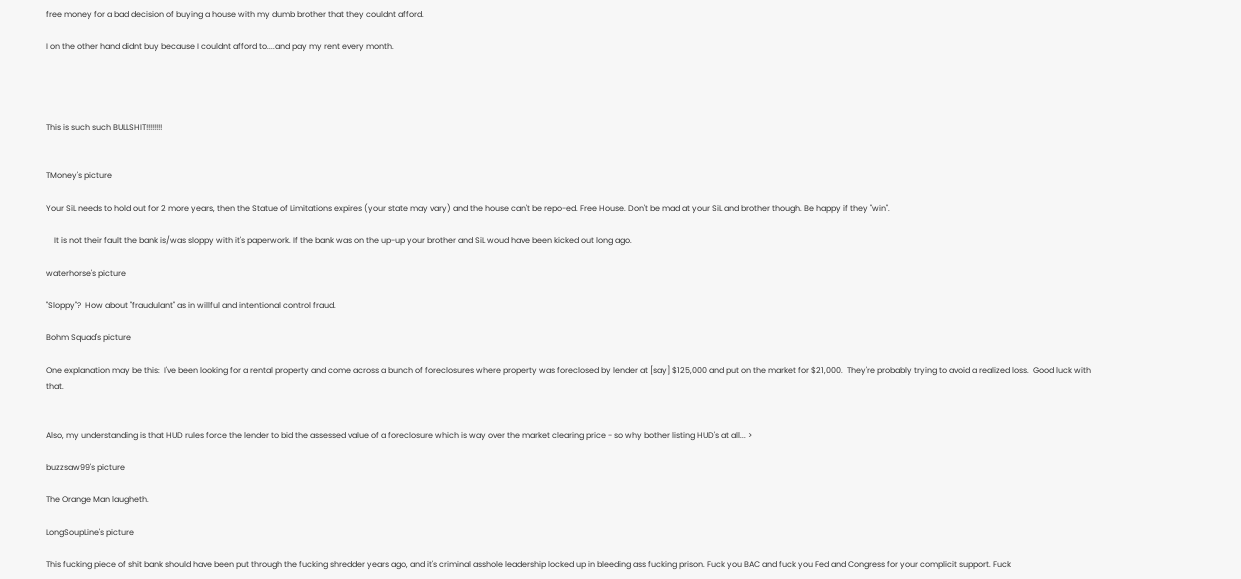free money for a bad decision of buying a house with my dumb brother that they couldnt afford.

I on the other hand didnt buy because I couldnt afford to....and pay my rent every month.




This is such such BULLSHIT!!!!!!!!


TMoney's picture

Your SiL needs to hold out for 2 more years, then the Statue of Limitations expires (your state may vary) and the house can't be repo-ed. Free House. Don't be mad at your SiL and brother though. Be happy if they "win".

    It is not their fault the bank is/was sloppy with it's paperwork. If the bank was on the up-up your brother and SiL woud have been kicked out long ago.

waterhorse's picture

"Sloppy"?  How about "fraudulant" as in willful and intentional control fraud.

Bohm Squad's picture

One explanation may be this:  I've been looking for a rental property and come across a bunch of foreclosures where property was foreclosed by lender at [say] $125,000 and put on the market for $21,000.  They're probably trying to avoid a realized loss.  Good luck with that.


Also, my understanding is that HUD rules force the lender to bid the assessed value of a foreclosure which is way over the market clearing price - so why bother listing HUD's at all... >

buzzsaw99's picture

The Orange Man laugheth.

LongSoupLine's picture

This fucking piece of shit bank should have been put through the fucking shredder years ago, and it's criminal asshole leadership locked up in bleeding ass fucking prison. Fuck you BAC and fuck you Fed and Congress for your complicit support. Fuck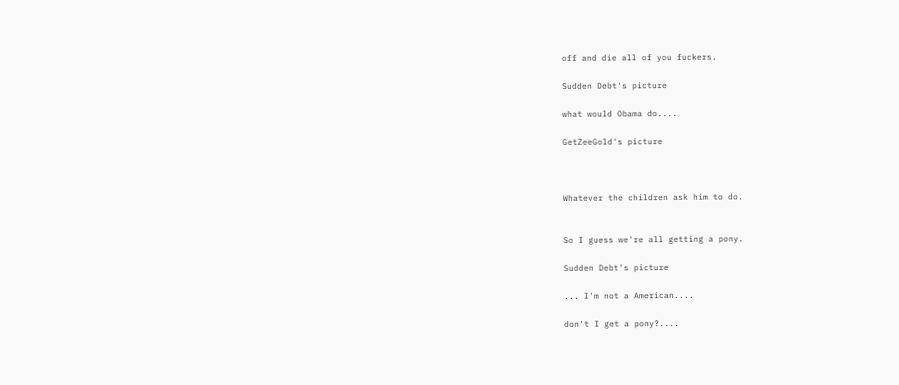off and die all of you fuckers.

Sudden Debt's picture

what would Obama do....

GetZeeGold's picture



Whatever the children ask him to do.


So I guess we're all getting a pony.

Sudden Debt's picture

... I'm not a American....

don't I get a pony?....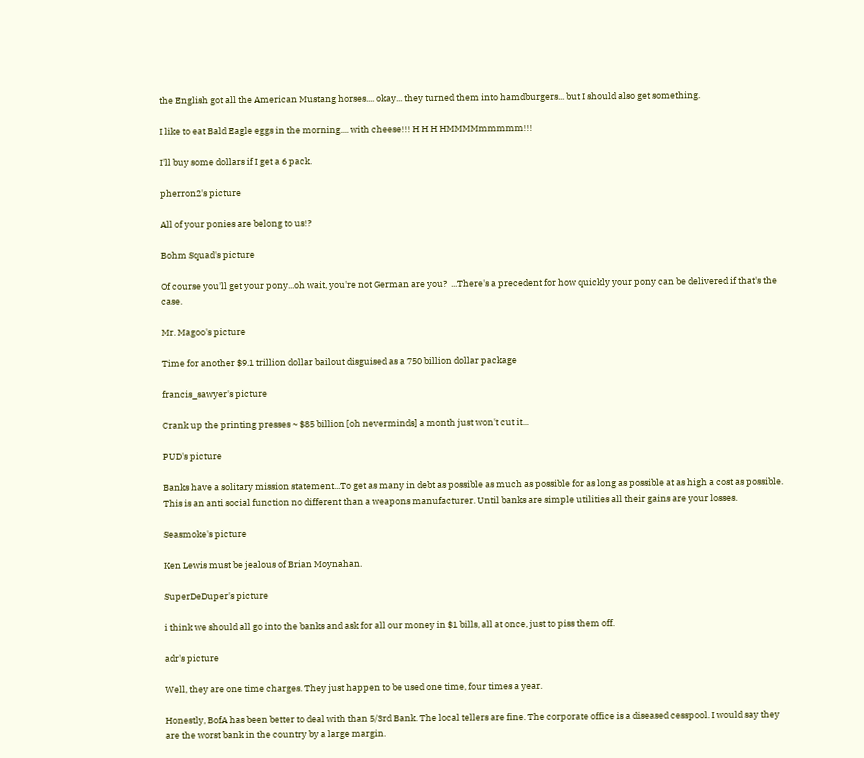the English got all the American Mustang horses.... okay... they turned them into hamdburgers... but I should also get something.

I like to eat Bald Eagle eggs in the morning.... with cheese!!! H H H HMMMMmmmmm!!!

I'll buy some dollars if I get a 6 pack.

pherron2's picture

All of your ponies are belong to us!?

Bohm Squad's picture

Of course you'll get your pony...oh wait, you're not German are you?  ...There's a precedent for how quickly your pony can be delivered if that's the case.

Mr. Magoo's picture

Time for another $9.1 trillion dollar bailout disguised as a 750 billion dollar package

francis_sawyer's picture

Crank up the printing presses ~ $85 billion [oh neverminds] a month just won't cut it...

PUD's picture

Banks have a solitary mission statement...To get as many in debt as possible as much as possible for as long as possible at as high a cost as possible. This is an anti social function no different than a weapons manufacturer. Until banks are simple utilities all their gains are your losses.

Seasmoke's picture

Ken Lewis must be jealous of Brian Moynahan.

SuperDeDuper's picture

i think we should all go into the banks and ask for all our money in $1 bills, all at once, just to piss them off.

adr's picture

Well, they are one time charges. They just happen to be used one time, four times a year.

Honestly, BofA has been better to deal with than 5/3rd Bank. The local tellers are fine. The corporate office is a diseased cesspool. I would say they are the worst bank in the country by a large margin.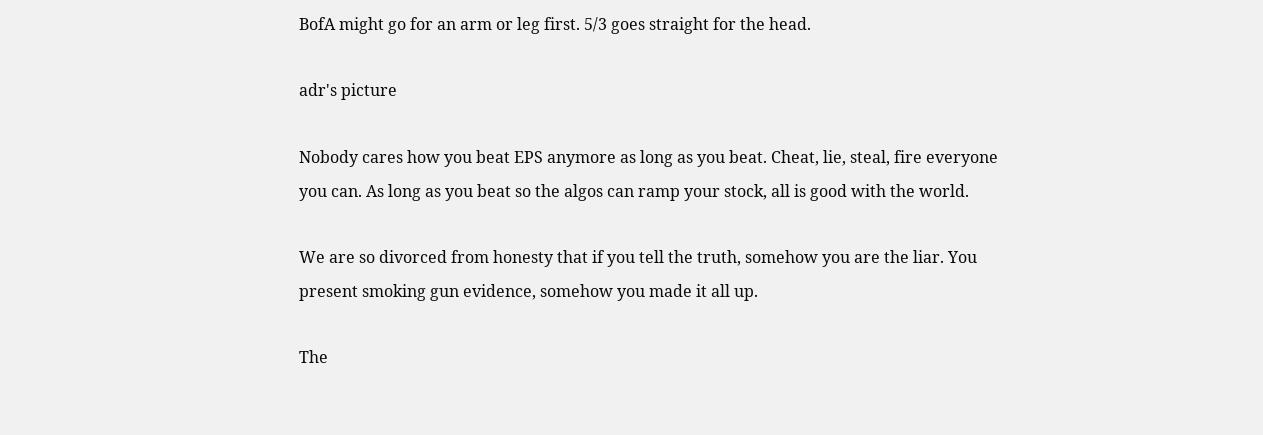BofA might go for an arm or leg first. 5/3 goes straight for the head.

adr's picture

Nobody cares how you beat EPS anymore as long as you beat. Cheat, lie, steal, fire everyone you can. As long as you beat so the algos can ramp your stock, all is good with the world.

We are so divorced from honesty that if you tell the truth, somehow you are the liar. You present smoking gun evidence, somehow you made it all up.

The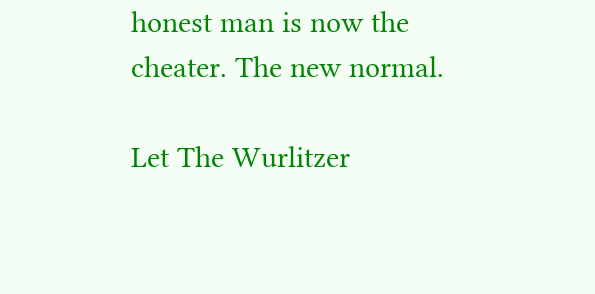honest man is now the cheater. The new normal.

Let The Wurlitzer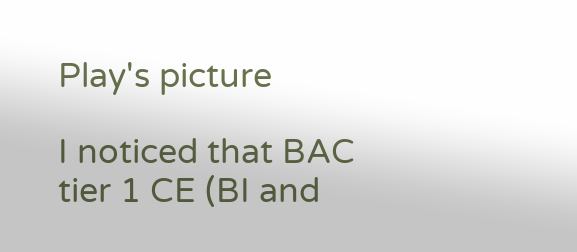Play's picture

I noticed that BAC tier 1 CE (BI and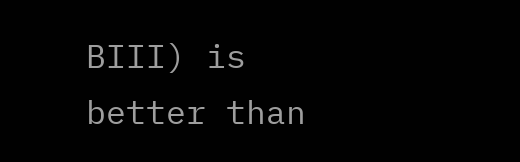BIII) is better than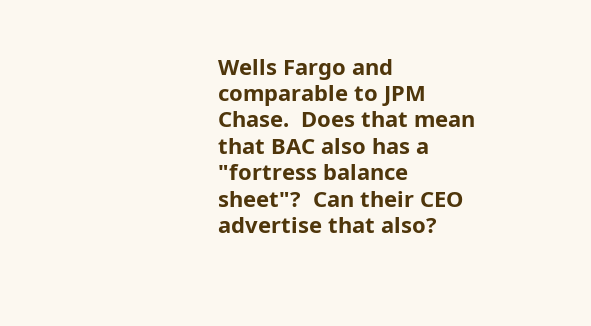Wells Fargo and comparable to JPM Chase.  Does that mean that BAC also has a "fortress balance sheet"?  Can their CEO advertise that also?